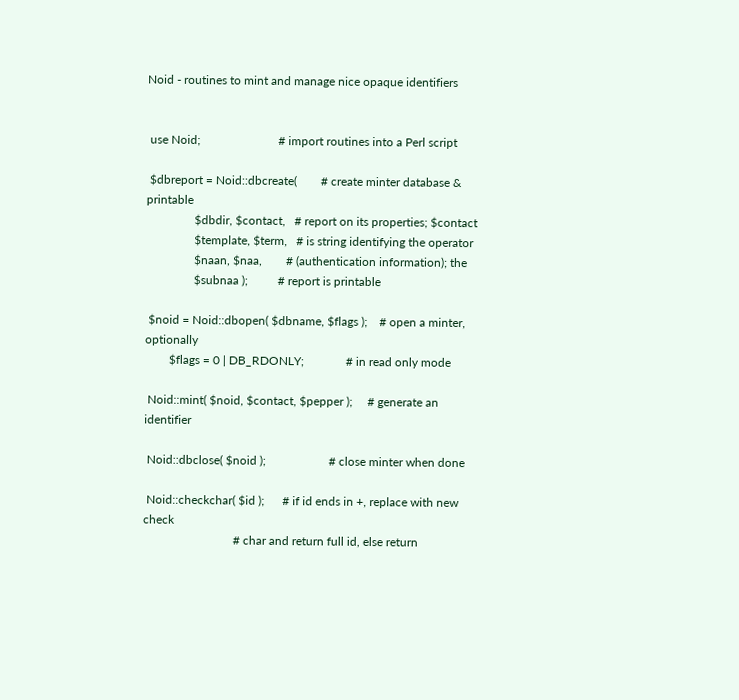Noid - routines to mint and manage nice opaque identifiers


 use Noid;                          # import routines into a Perl script

 $dbreport = Noid::dbcreate(        # create minter database & printable
                $dbdir, $contact,   # report on its properties; $contact
                $template, $term,   # is string identifying the operator
                $naan, $naa,        # (authentication information); the
                $subnaa );          # report is printable

 $noid = Noid::dbopen( $dbname, $flags );    # open a minter, optionally
        $flags = 0 | DB_RDONLY;              # in read only mode

 Noid::mint( $noid, $contact, $pepper );     # generate an identifier

 Noid::dbclose( $noid );                     # close minter when done

 Noid::checkchar( $id );      # if id ends in +, replace with new check
                              # char and return full id, else return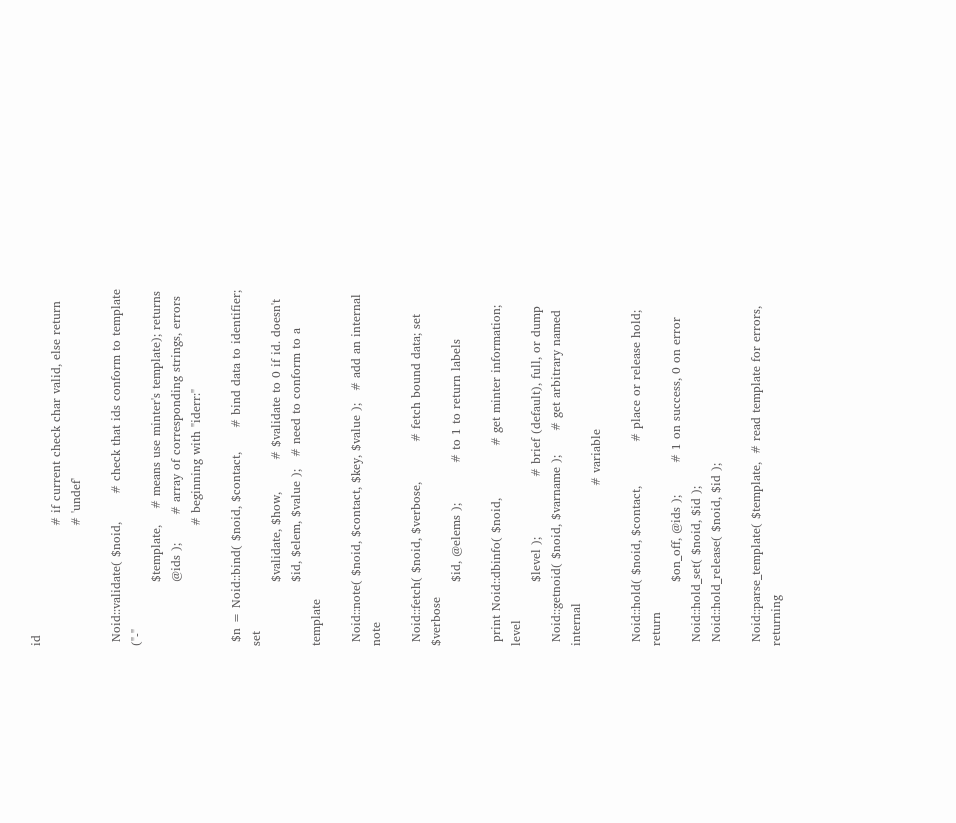id
                              # if current check char valid, else return
                              # 'undef'

 Noid::validate( $noid,       # check that ids conform to template ("-"
                $template,    # means use minter's template); returns
                @ids );       # array of corresponding strings, errors
                              # beginning with "iderr:"

 $n = Noid::bind( $noid, $contact,      # bind data to identifier; set
                $validate, $how,        # $validate to 0 if id. doesn't
                $id, $elem, $value );   # need to conform to a template

 Noid::note( $noid, $contact, $key, $value );   # add an internal note

 Noid::fetch( $noid, $verbose,          # fetch bound data; set $verbose
                $id, @elems );          # to 1 to return labels

 print Noid::dbinfo( $noid,             # get minter information; level
                $level );               # brief (default), full, or dump
 Noid::getnoid( $noid, $varname );      # get arbitrary named internal
                                        # variable

 Noid::hold( $noid, $contact,           # place or release hold; return
                $on_off, @ids );        # 1 on success, 0 on error
 Noid::hold_set( $noid, $id );
 Noid::hold_release( $noid, $id );

 Noid::parse_template( $template,  # read template for errors, returning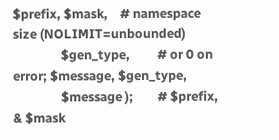$prefix, $mask,    # namespace size (NOLIMIT=unbounded)
                $gen_type,         # or 0 on error; $message, $gen_type,
                $message );        # $prefix, & $mask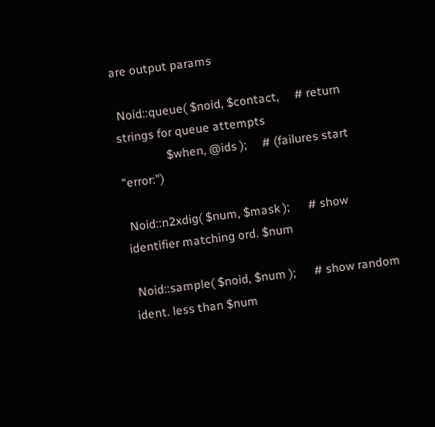are output params

 Noid::queue( $noid, $contact,     # return strings for queue attempts
                $when, @ids );     # (failures start "error:")

 Noid::n2xdig( $num, $mask );      # show identifier matching ord. $num

 Noid::sample( $noid, $num );      # show random ident. less than $num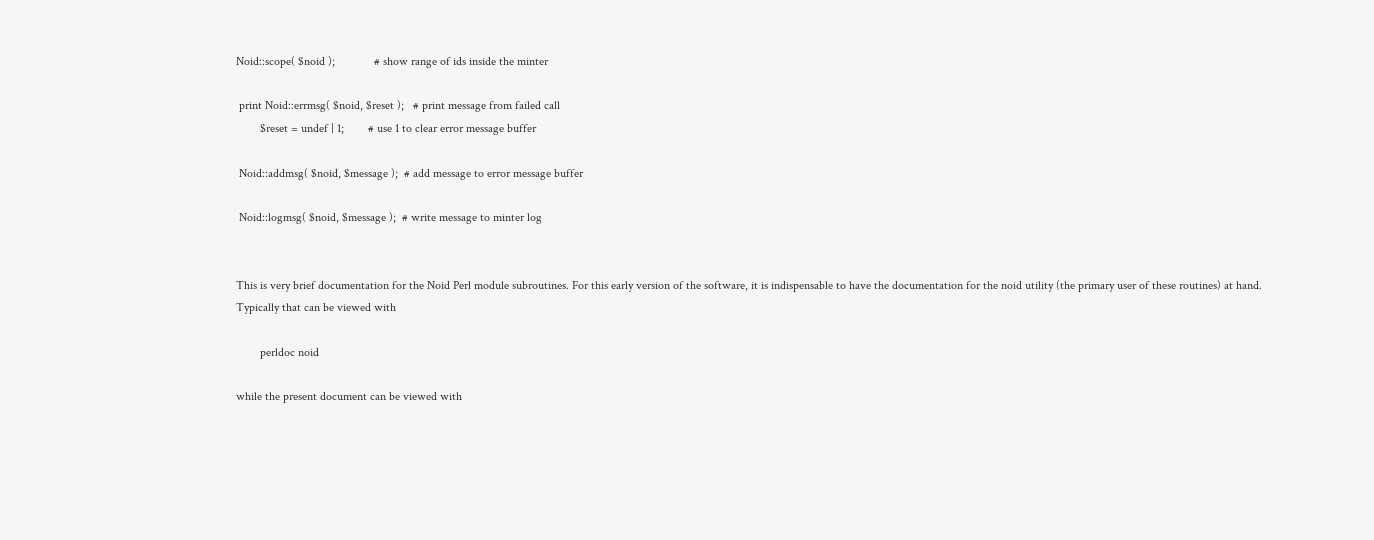Noid::scope( $noid );             # show range of ids inside the minter

 print Noid::errmsg( $noid, $reset );   # print message from failed call
        $reset = undef | 1;        # use 1 to clear error message buffer

 Noid::addmsg( $noid, $message );  # add message to error message buffer

 Noid::logmsg( $noid, $message );  # write message to minter log


This is very brief documentation for the Noid Perl module subroutines. For this early version of the software, it is indispensable to have the documentation for the noid utility (the primary user of these routines) at hand. Typically that can be viewed with

        perldoc noid

while the present document can be viewed with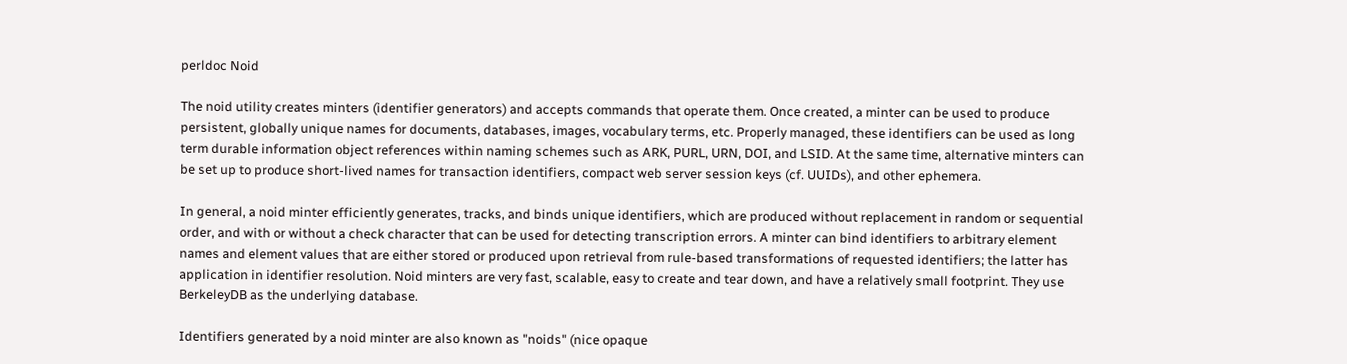perldoc Noid

The noid utility creates minters (identifier generators) and accepts commands that operate them. Once created, a minter can be used to produce persistent, globally unique names for documents, databases, images, vocabulary terms, etc. Properly managed, these identifiers can be used as long term durable information object references within naming schemes such as ARK, PURL, URN, DOI, and LSID. At the same time, alternative minters can be set up to produce short-lived names for transaction identifiers, compact web server session keys (cf. UUIDs), and other ephemera.

In general, a noid minter efficiently generates, tracks, and binds unique identifiers, which are produced without replacement in random or sequential order, and with or without a check character that can be used for detecting transcription errors. A minter can bind identifiers to arbitrary element names and element values that are either stored or produced upon retrieval from rule-based transformations of requested identifiers; the latter has application in identifier resolution. Noid minters are very fast, scalable, easy to create and tear down, and have a relatively small footprint. They use BerkeleyDB as the underlying database.

Identifiers generated by a noid minter are also known as "noids" (nice opaque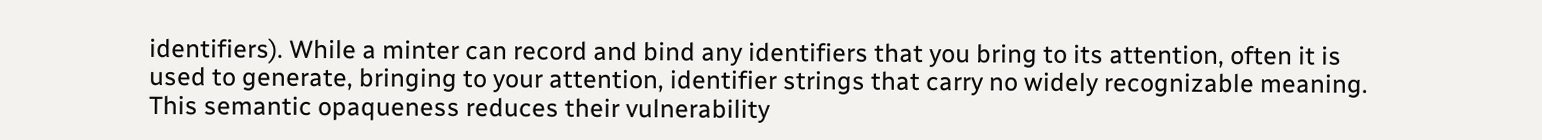identifiers). While a minter can record and bind any identifiers that you bring to its attention, often it is used to generate, bringing to your attention, identifier strings that carry no widely recognizable meaning. This semantic opaqueness reduces their vulnerability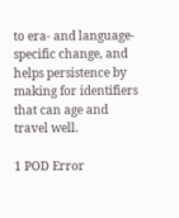to era- and language-specific change, and helps persistence by making for identifiers that can age and travel well.

1 POD Error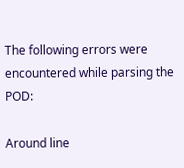The following errors were encountered while parsing the POD:

Around line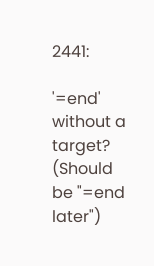2441:

'=end' without a target? (Should be "=end later")